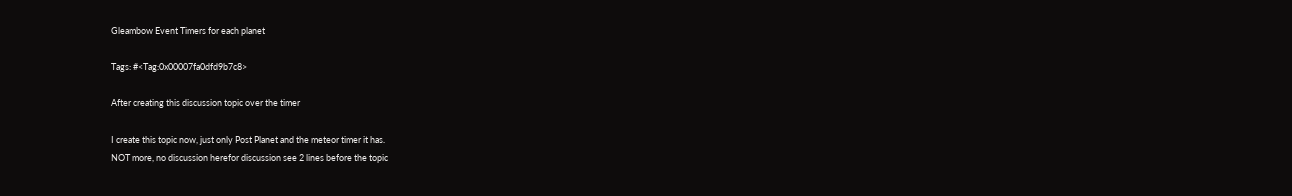Gleambow Event Timers for each planet

Tags: #<Tag:0x00007fa0dfd9b7c8>

After creating this discussion topic over the timer

I create this topic now, just only Post Planet and the meteor timer it has.
NOT more, no discussion herefor discussion see 2 lines before the topic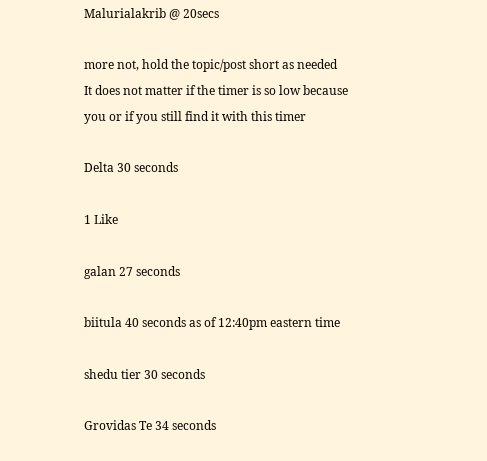Malurialakrib @ 20secs

more not, hold the topic/post short as needed
It does not matter if the timer is so low because you or if you still find it with this timer

Delta 30 seconds

1 Like

galan 27 seconds

biitula 40 seconds as of 12:40pm eastern time

shedu tier 30 seconds

Grovidas Te 34 seconds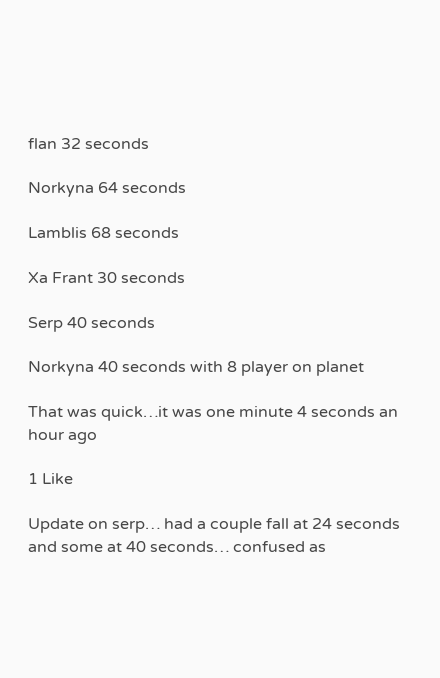flan 32 seconds

Norkyna 64 seconds

Lamblis 68 seconds

Xa Frant 30 seconds

Serp 40 seconds

Norkyna 40 seconds with 8 player on planet

That was quick…it was one minute 4 seconds an hour ago

1 Like

Update on serp… had a couple fall at 24 seconds and some at 40 seconds… confused as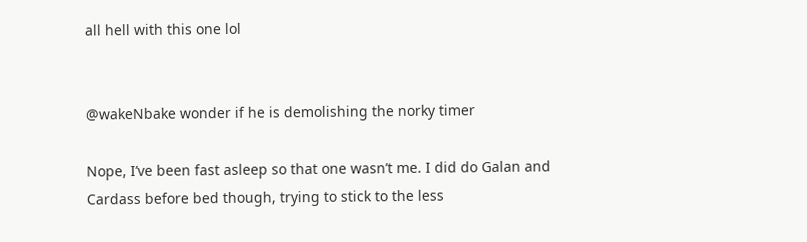all hell with this one lol


@wakeNbake wonder if he is demolishing the norky timer

Nope, I’ve been fast asleep so that one wasn’t me. I did do Galan and Cardass before bed though, trying to stick to the less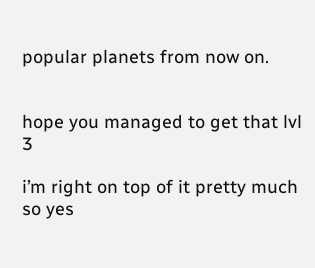popular planets from now on.


hope you managed to get that lvl 3

i’m right on top of it pretty much so yes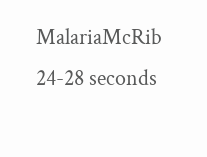MalariaMcRib 24-28 seconds